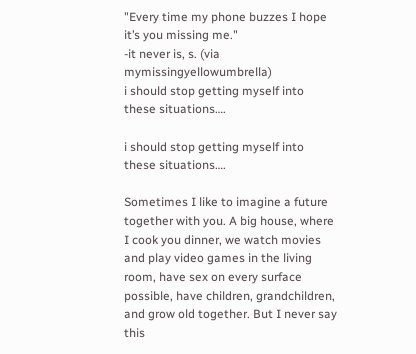"Every time my phone buzzes I hope it’s you missing me."
-it never is, s. (via mymissingyellowumbrella)
i should stop getting myself into these situations….

i should stop getting myself into these situations….

Sometimes I like to imagine a future together with you. A big house, where I cook you dinner, we watch movies and play video games in the living room, have sex on every surface possible, have children, grandchildren, and grow old together. But I never say this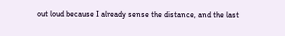out loud because I already sense the distance, and the last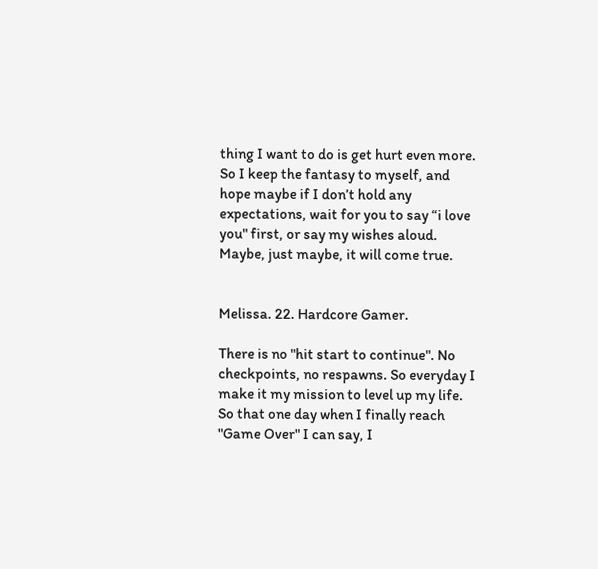thing I want to do is get hurt even more. So I keep the fantasy to myself, and hope maybe if I don’t hold any expectations, wait for you to say “i love you" first, or say my wishes aloud. Maybe, just maybe, it will come true.


Melissa. 22. Hardcore Gamer.

There is no "hit start to continue". No checkpoints, no respawns. So everyday I make it my mission to level up my life. So that one day when I finally reach "Game Over" I can say, I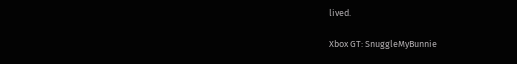lived.

Xbox GT: SnuggleMyBunnie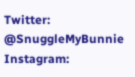Twitter: @SnuggleMyBunnie
Instagram: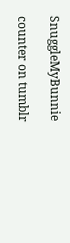SnuggleMyBunnie

counter on tumblr